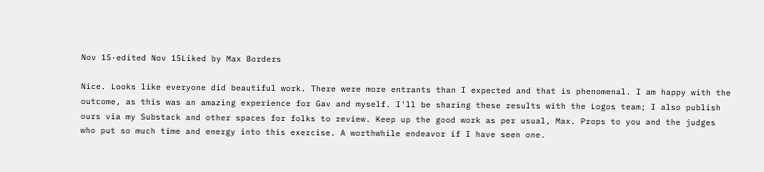Nov 15·edited Nov 15Liked by Max Borders

Nice. Looks like everyone did beautiful work. There were more entrants than I expected and that is phenomenal. I am happy with the outcome, as this was an amazing experience for Gav and myself. I'll be sharing these results with the Logos team; I also publish ours via my Substack and other spaces for folks to review. Keep up the good work as per usual, Max. Props to you and the judges who put so much time and energy into this exercise. A worthwhile endeavor if I have seen one.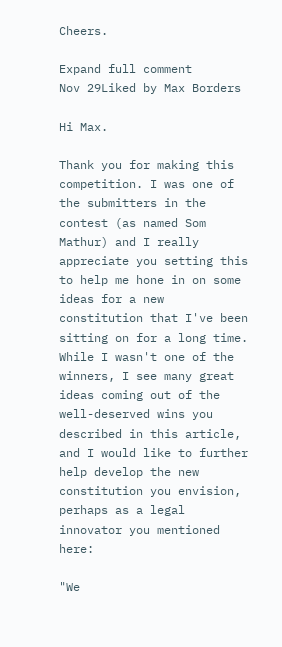Cheers.

Expand full comment
Nov 29Liked by Max Borders

Hi Max.

Thank you for making this competition. I was one of the submitters in the contest (as named Som Mathur) and I really appreciate you setting this to help me hone in on some ideas for a new constitution that I've been sitting on for a long time. While I wasn't one of the winners, I see many great ideas coming out of the well-deserved wins you described in this article, and I would like to further help develop the new constitution you envision, perhaps as a legal innovator you mentioned here:

"We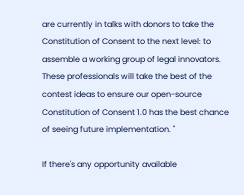are currently in talks with donors to take the Constitution of Consent to the next level: to assemble a working group of legal innovators. These professionals will take the best of the contest ideas to ensure our open-source Constitution of Consent 1.0 has the best chance of seeing future implementation. "

If there's any opportunity available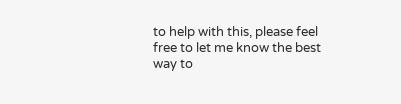to help with this, please feel free to let me know the best way to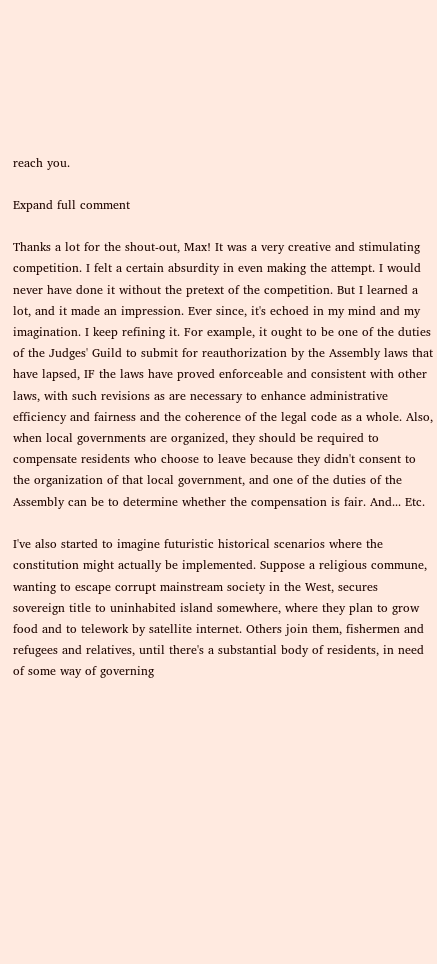reach you.

Expand full comment

Thanks a lot for the shout-out, Max! It was a very creative and stimulating competition. I felt a certain absurdity in even making the attempt. I would never have done it without the pretext of the competition. But I learned a lot, and it made an impression. Ever since, it's echoed in my mind and my imagination. I keep refining it. For example, it ought to be one of the duties of the Judges' Guild to submit for reauthorization by the Assembly laws that have lapsed, IF the laws have proved enforceable and consistent with other laws, with such revisions as are necessary to enhance administrative efficiency and fairness and the coherence of the legal code as a whole. Also, when local governments are organized, they should be required to compensate residents who choose to leave because they didn't consent to the organization of that local government, and one of the duties of the Assembly can be to determine whether the compensation is fair. And... Etc.

I've also started to imagine futuristic historical scenarios where the constitution might actually be implemented. Suppose a religious commune, wanting to escape corrupt mainstream society in the West, secures sovereign title to uninhabited island somewhere, where they plan to grow food and to telework by satellite internet. Others join them, fishermen and refugees and relatives, until there's a substantial body of residents, in need of some way of governing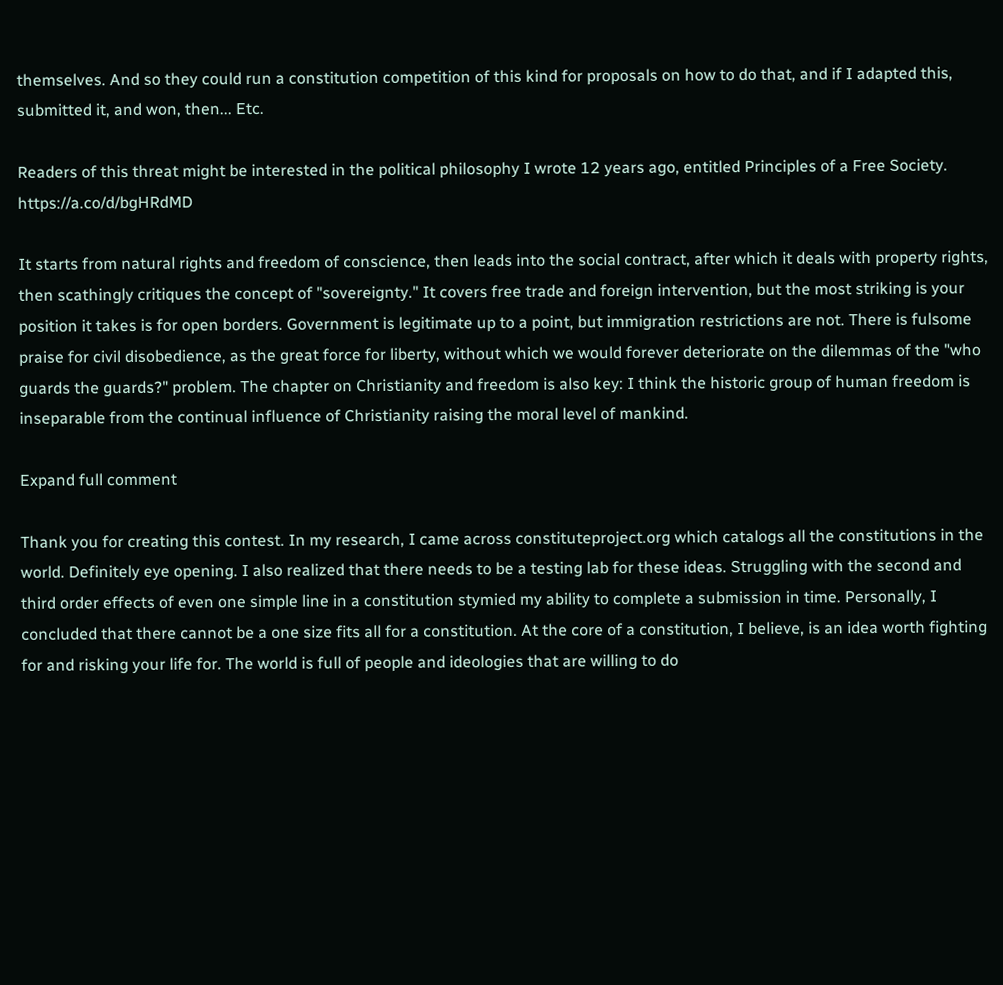themselves. And so they could run a constitution competition of this kind for proposals on how to do that, and if I adapted this, submitted it, and won, then... Etc.

Readers of this threat might be interested in the political philosophy I wrote 12 years ago, entitled Principles of a Free Society. https://a.co/d/bgHRdMD

It starts from natural rights and freedom of conscience, then leads into the social contract, after which it deals with property rights, then scathingly critiques the concept of "sovereignty." It covers free trade and foreign intervention, but the most striking is your position it takes is for open borders. Government is legitimate up to a point, but immigration restrictions are not. There is fulsome praise for civil disobedience, as the great force for liberty, without which we would forever deteriorate on the dilemmas of the "who guards the guards?" problem. The chapter on Christianity and freedom is also key: I think the historic group of human freedom is inseparable from the continual influence of Christianity raising the moral level of mankind.

Expand full comment

Thank you for creating this contest. In my research, I came across constituteproject.org which catalogs all the constitutions in the world. Definitely eye opening. I also realized that there needs to be a testing lab for these ideas. Struggling with the second and third order effects of even one simple line in a constitution stymied my ability to complete a submission in time. Personally, I concluded that there cannot be a one size fits all for a constitution. At the core of a constitution, I believe, is an idea worth fighting for and risking your life for. The world is full of people and ideologies that are willing to do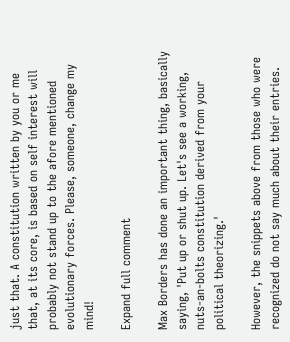just that. A constitution written by you or me that, at its core, is based on self interest will probably not stand up to the afore mentioned evolutionary forces. Please, someone, change my mind!

Expand full comment

Max Borders has done an important thing, basically saying, 'Put up or shut up. Let's see a working, nuts-an-bolts constitution derived from your political theorizing.'

However, the snippets above from those who were recognized do not say much about their entries.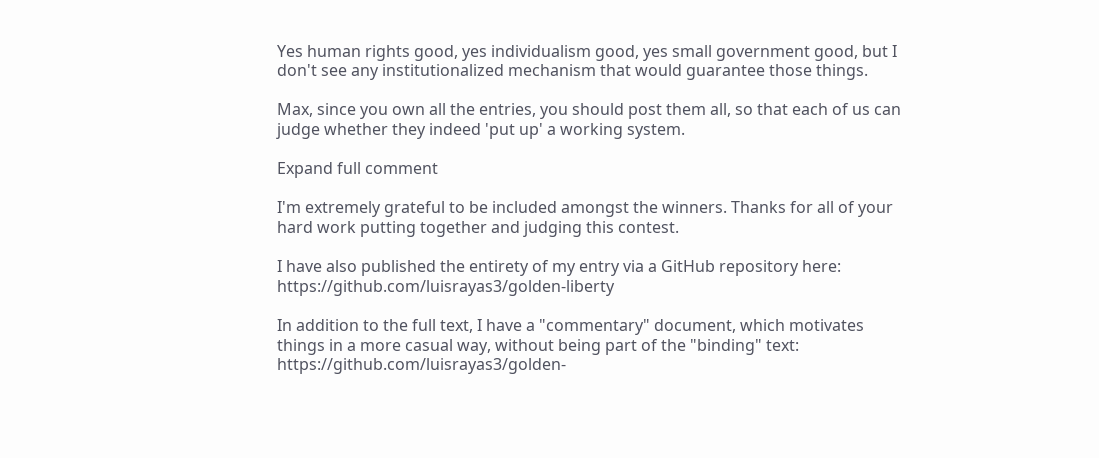Yes human rights good, yes individualism good, yes small government good, but I don't see any institutionalized mechanism that would guarantee those things.

Max, since you own all the entries, you should post them all, so that each of us can judge whether they indeed 'put up' a working system.

Expand full comment

I'm extremely grateful to be included amongst the winners. Thanks for all of your hard work putting together and judging this contest.

I have also published the entirety of my entry via a GitHub repository here: https://github.com/luisrayas3/golden-liberty

In addition to the full text, I have a "commentary" document, which motivates things in a more casual way, without being part of the "binding" text: https://github.com/luisrayas3/golden-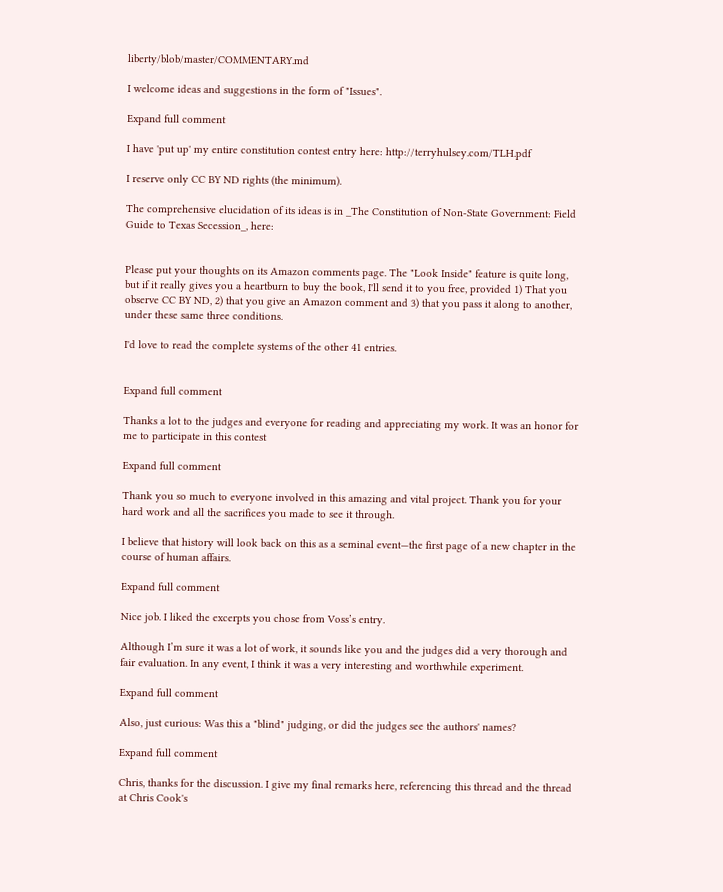liberty/blob/master/COMMENTARY.md

I welcome ideas and suggestions in the form of "Issues".

Expand full comment

I have 'put up' my entire constitution contest entry here: http://terryhulsey.com/TLH.pdf

I reserve only CC BY ND rights (the minimum).

The comprehensive elucidation of its ideas is in _The Constitution of Non-State Government: Field Guide to Texas Secession_, here:


Please put your thoughts on its Amazon comments page. The "Look Inside" feature is quite long, but if it really gives you a heartburn to buy the book, I'll send it to you free, provided 1) That you observe CC BY ND, 2) that you give an Amazon comment and 3) that you pass it along to another, under these same three conditions.

I'd love to read the complete systems of the other 41 entries.


Expand full comment

Thanks a lot to the judges and everyone for reading and appreciating my work. It was an honor for me to participate in this contest

Expand full comment

Thank you so much to everyone involved in this amazing and vital project. Thank you for your hard work and all the sacrifices you made to see it through.

I believe that history will look back on this as a seminal event—the first page of a new chapter in the course of human affairs.

Expand full comment

Nice job. I liked the excerpts you chose from Voss’s entry.

Although I’m sure it was a lot of work, it sounds like you and the judges did a very thorough and fair evaluation. In any event, I think it was a very interesting and worthwhile experiment.

Expand full comment

Also, just curious: Was this a "blind" judging, or did the judges see the authors' names?

Expand full comment

Chris, thanks for the discussion. I give my final remarks here, referencing this thread and the thread at Chris Cook's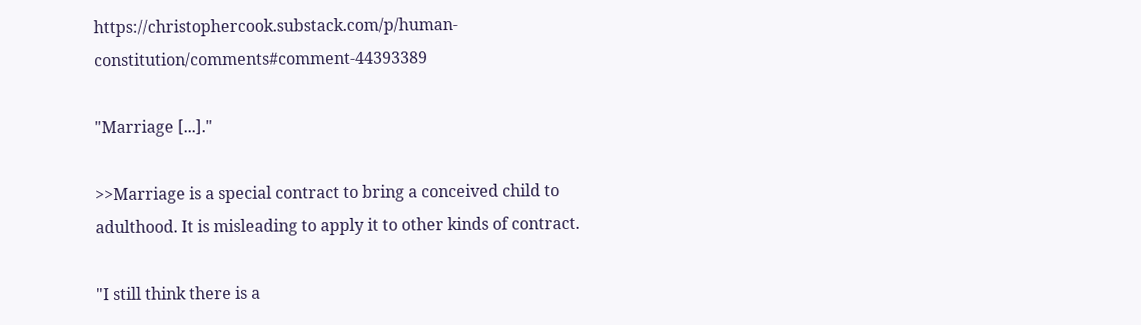https://christophercook.substack.com/p/human-constitution/comments#comment-44393389

"Marriage [...]."

>>Marriage is a special contract to bring a conceived child to adulthood. It is misleading to apply it to other kinds of contract.

"I still think there is a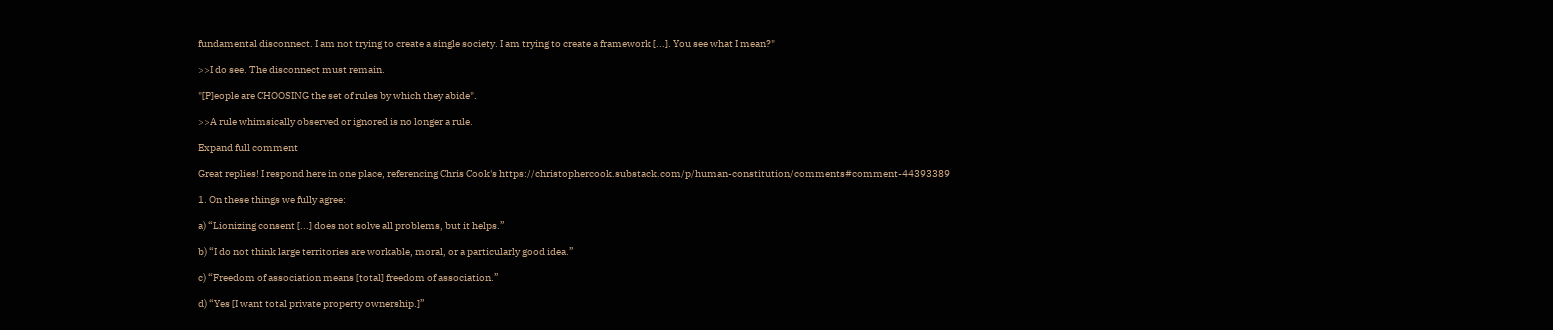fundamental disconnect. I am not trying to create a single society. I am trying to create a framework [...]. You see what I mean?"

>>I do see. The disconnect must remain.

"[P]eople are CHOOSING the set of rules by which they abide".

>>A rule whimsically observed or ignored is no longer a rule.

Expand full comment

Great replies! I respond here in one place, referencing Chris Cook's https://christophercook.substack.com/p/human-constitution/comments#comment-44393389

1. On these things we fully agree:

a) “Lionizing consent [...] does not solve all problems, but it helps.”

b) “I do not think large territories are workable, moral, or a particularly good idea.”

c) “Freedom of association means [total] freedom of association.”

d) “Yes [I want total private property ownership.]”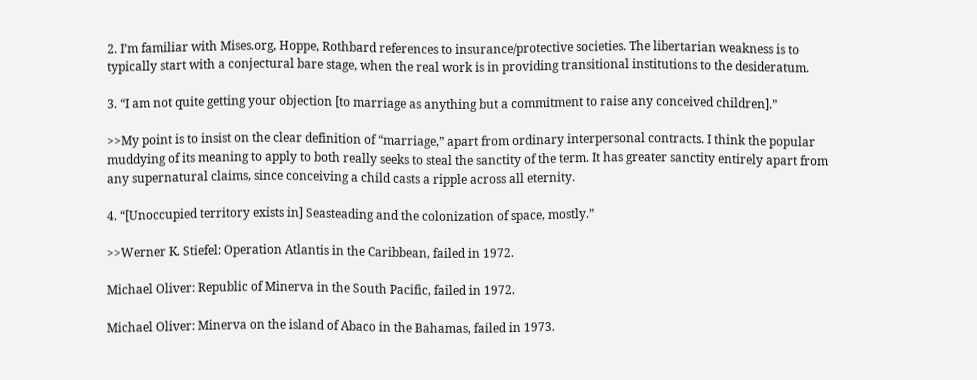2. I’m familiar with Mises.org, Hoppe, Rothbard references to insurance/protective societies. The libertarian weakness is to typically start with a conjectural bare stage, when the real work is in providing transitional institutions to the desideratum.

3. “I am not quite getting your objection [to marriage as anything but a commitment to raise any conceived children].”

>>My point is to insist on the clear definition of “marriage,” apart from ordinary interpersonal contracts. I think the popular muddying of its meaning to apply to both really seeks to steal the sanctity of the term. It has greater sanctity entirely apart from any supernatural claims, since conceiving a child casts a ripple across all eternity.

4. “[Unoccupied territory exists in] Seasteading and the colonization of space, mostly.”

>>Werner K. Stiefel: Operation Atlantis in the Caribbean, failed in 1972.

Michael Oliver: Republic of Minerva in the South Pacific, failed in 1972.

Michael Oliver: Minerva on the island of Abaco in the Bahamas, failed in 1973.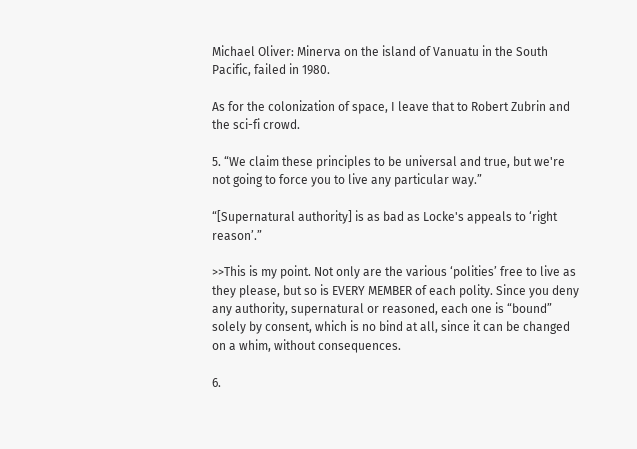Michael Oliver: Minerva on the island of Vanuatu in the South Pacific, failed in 1980.

As for the colonization of space, I leave that to Robert Zubrin and the sci-fi crowd.

5. “We claim these principles to be universal and true, but we're not going to force you to live any particular way.”

“[Supernatural authority] is as bad as Locke's appeals to ‘right reason’.”

>>This is my point. Not only are the various ‘polities’ free to live as they please, but so is EVERY MEMBER of each polity. Since you deny any authority, supernatural or reasoned, each one is “bound” solely by consent, which is no bind at all, since it can be changed on a whim, without consequences.

6.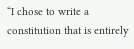“I chose to write a constitution that is entirely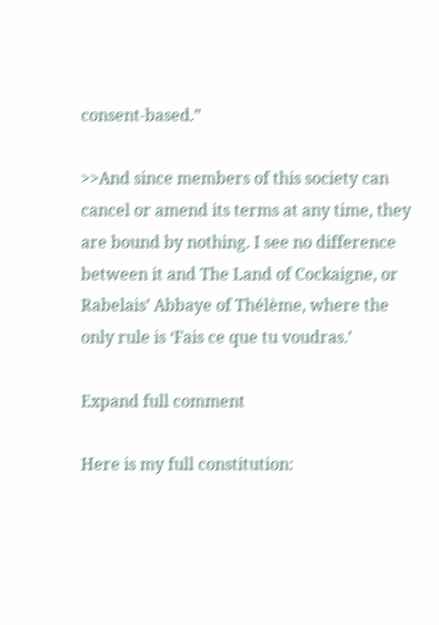consent-based.”

>>And since members of this society can cancel or amend its terms at any time, they are bound by nothing. I see no difference between it and The Land of Cockaigne, or Rabelais’ Abbaye of Thélème, where the only rule is ‘Fais ce que tu voudras.’

Expand full comment

Here is my full constitution: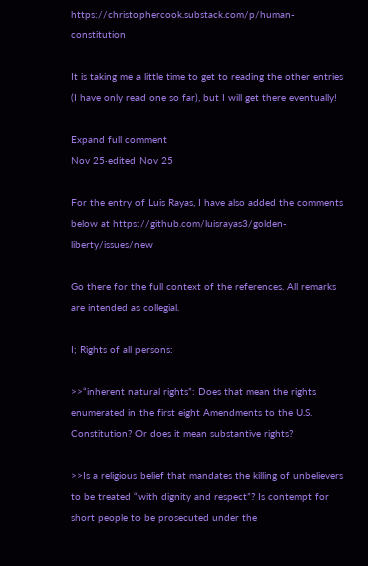https://christophercook.substack.com/p/human-constitution

It is taking me a little time to get to reading the other entries (I have only read one so far), but I will get there eventually!

Expand full comment
Nov 25·edited Nov 25

For the entry of Luis Rayas, I have also added the comments below at https://github.com/luisrayas3/golden-liberty/issues/new

Go there for the full context of the references. All remarks are intended as collegial.

I; Rights of all persons:

>>“inherent natural rights”: Does that mean the rights enumerated in the first eight Amendments to the U.S. Constitution? Or does it mean substantive rights?

>>Is a religious belief that mandates the killing of unbelievers to be treated “with dignity and respect”? Is contempt for short people to be prosecuted under the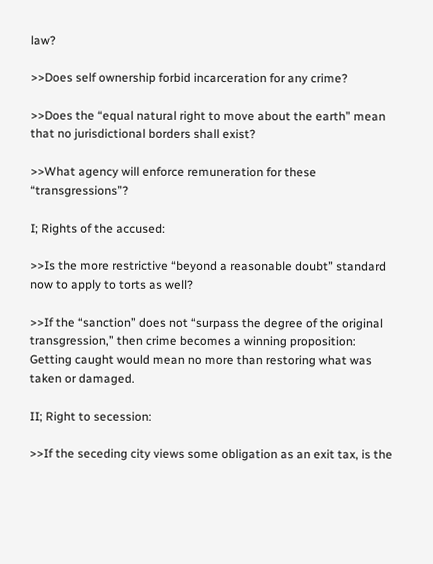law?

>>Does self ownership forbid incarceration for any crime?

>>Does the “equal natural right to move about the earth” mean that no jurisdictional borders shall exist?

>>What agency will enforce remuneration for these “transgressions”?

I; Rights of the accused:

>>Is the more restrictive “beyond a reasonable doubt” standard now to apply to torts as well?

>>If the “sanction” does not “surpass the degree of the original transgression,” then crime becomes a winning proposition: Getting caught would mean no more than restoring what was taken or damaged.

II; Right to secession:

>>If the seceding city views some obligation as an exit tax, is the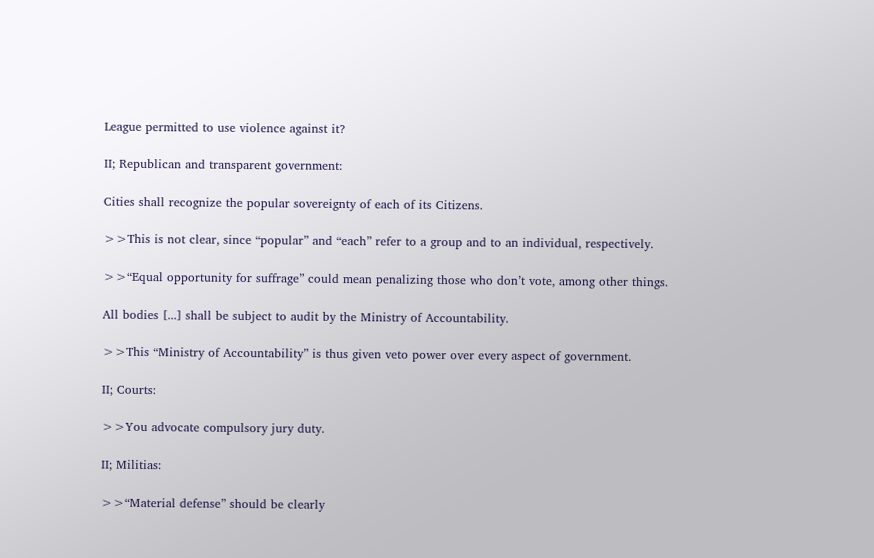League permitted to use violence against it?

II; Republican and transparent government:

Cities shall recognize the popular sovereignty of each of its Citizens.

>>This is not clear, since “popular” and “each” refer to a group and to an individual, respectively.

>>“Equal opportunity for suffrage” could mean penalizing those who don’t vote, among other things.

All bodies [...] shall be subject to audit by the Ministry of Accountability.

>>This “Ministry of Accountability” is thus given veto power over every aspect of government.

II; Courts:

>>You advocate compulsory jury duty.

II; Militias:

>>“Material defense” should be clearly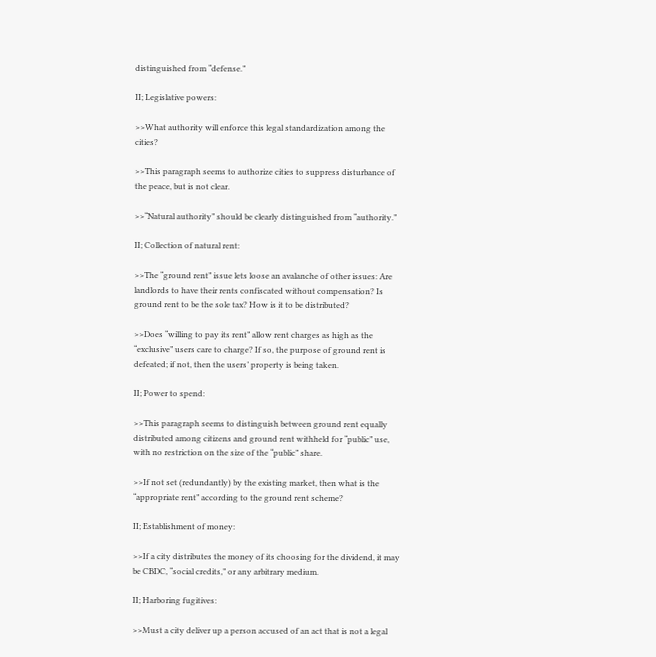distinguished from “defense.”

II; Legislative powers:

>>What authority will enforce this legal standardization among the cities?

>>This paragraph seems to authorize cities to suppress disturbance of the peace, but is not clear.

>>“Natural authority” should be clearly distinguished from “authority.”

II; Collection of natural rent:

>>The “ground rent” issue lets loose an avalanche of other issues: Are landlords to have their rents confiscated without compensation? Is ground rent to be the sole tax? How is it to be distributed?

>>Does “willing to pay its rent” allow rent charges as high as the “exclusive” users care to charge? If so, the purpose of ground rent is defeated; if not, then the users’ property is being taken.

II; Power to spend:

>>This paragraph seems to distinguish between ground rent equally distributed among citizens and ground rent withheld for “public” use, with no restriction on the size of the “public” share.

>>If not set (redundantly) by the existing market, then what is the “appropriate rent” according to the ground rent scheme?

II; Establishment of money:

>>If a city distributes the money of its choosing for the dividend, it may be CBDC, “social credits,” or any arbitrary medium.

II; Harboring fugitives:

>>Must a city deliver up a person accused of an act that is not a legal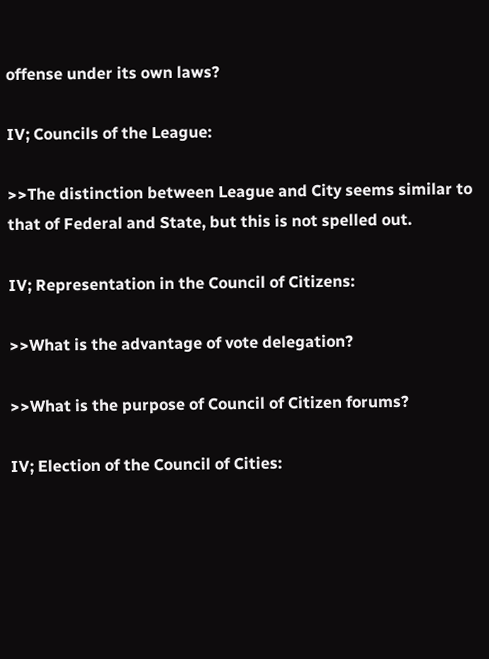offense under its own laws?

IV; Councils of the League:

>>The distinction between League and City seems similar to that of Federal and State, but this is not spelled out.

IV; Representation in the Council of Citizens:

>>What is the advantage of vote delegation?

>>What is the purpose of Council of Citizen forums?

IV; Election of the Council of Cities: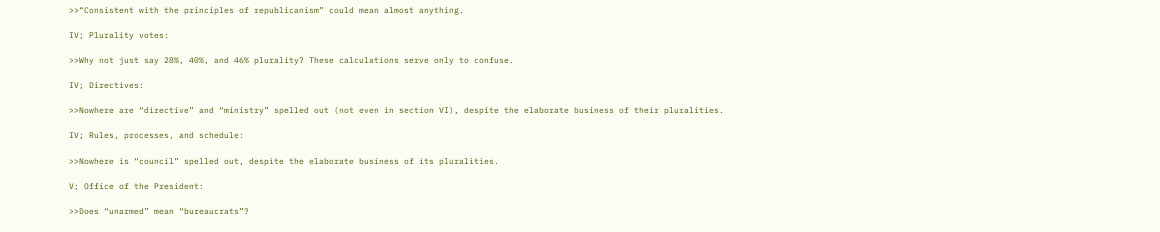>>“Consistent with the principles of republicanism” could mean almost anything.

IV; Plurality votes:

>>Why not just say 28%, 40%, and 46% plurality? These calculations serve only to confuse.

IV; Directives:

>>Nowhere are “directive” and “ministry” spelled out (not even in section VI), despite the elaborate business of their pluralities.

IV; Rules, processes, and schedule:

>>Nowhere is “council” spelled out, despite the elaborate business of its pluralities.

V; Office of the President:

>>Does “unarmed” mean “bureaucrats”?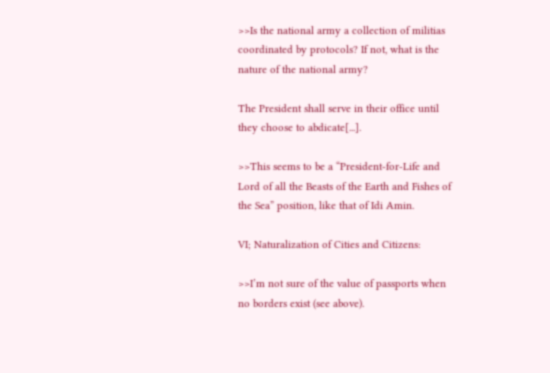>>Is the national army a collection of militias coordinated by protocols? If not, what is the nature of the national army?

The President shall serve in their office until they choose to abdicate[...].

>>This seems to be a “President-for-Life and Lord of all the Beasts of the Earth and Fishes of the Sea” position, like that of Idi Amin.

VI; Naturalization of Cities and Citizens:

>>I’m not sure of the value of passports when no borders exist (see above).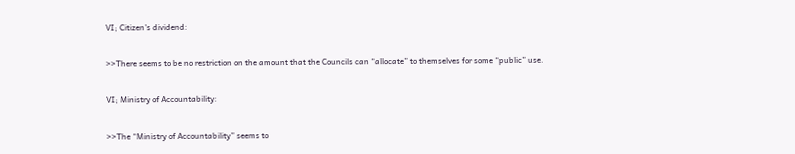VI; Citizen's dividend:

>>There seems to be no restriction on the amount that the Councils can “allocate” to themselves for some “public” use.

VI; Ministry of Accountability:

>>The “Ministry of Accountability” seems to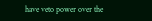have veto power over the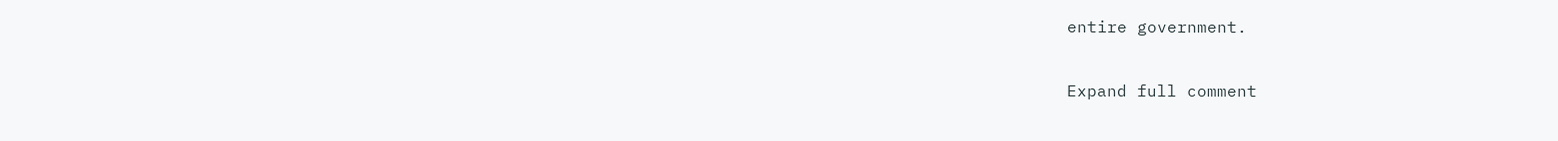entire government.

Expand full comment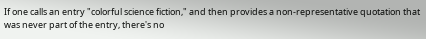If one calls an entry "colorful science fiction," and then provides a non-representative quotation that was never part of the entry, there's no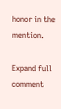honor in the mention.

Expand full comment